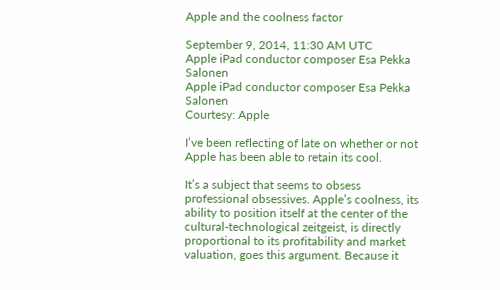Apple and the coolness factor

September 9, 2014, 11:30 AM UTC
Apple iPad conductor composer Esa Pekka Salonen
Apple iPad conductor composer Esa Pekka Salonen
Courtesy: Apple

I’ve been reflecting of late on whether or not Apple has been able to retain its cool.

It’s a subject that seems to obsess professional obsessives. Apple’s coolness, its ability to position itself at the center of the cultural-technological zeitgeist, is directly proportional to its profitability and market valuation, goes this argument. Because it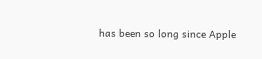has been so long since Apple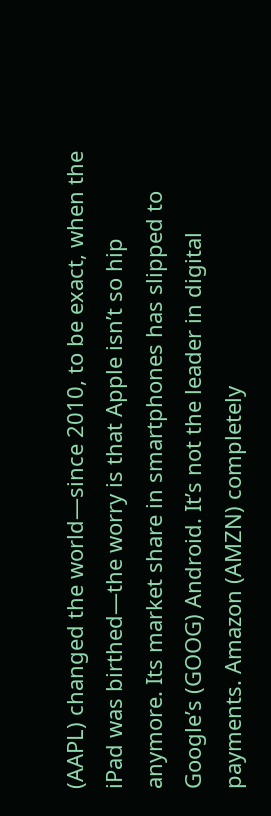(AAPL) changed the world—since 2010, to be exact, when the iPad was birthed—the worry is that Apple isn’t so hip anymore. Its market share in smartphones has slipped to Google’s (GOOG) Android. It’s not the leader in digital payments. Amazon (AMZN) completely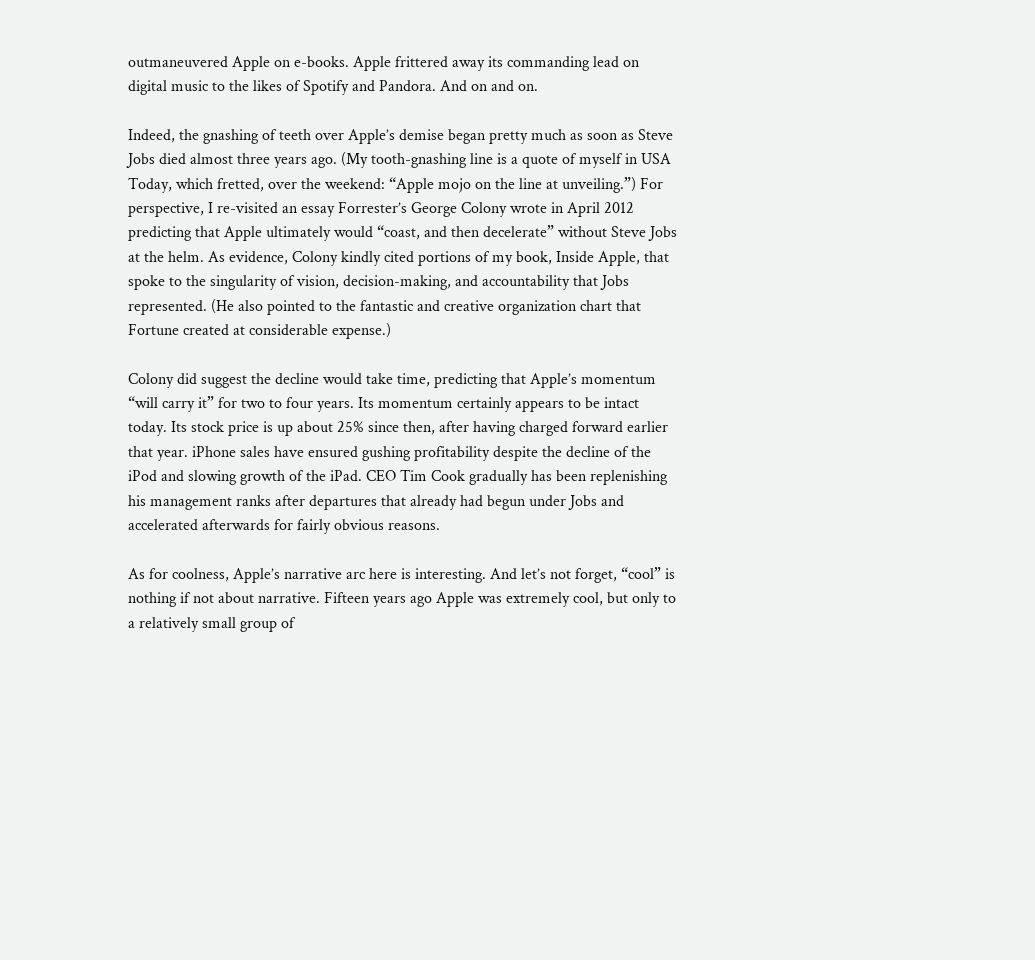outmaneuvered Apple on e-books. Apple frittered away its commanding lead on digital music to the likes of Spotify and Pandora. And on and on.

Indeed, the gnashing of teeth over Apple’s demise began pretty much as soon as Steve Jobs died almost three years ago. (My tooth-gnashing line is a quote of myself in USA Today, which fretted, over the weekend: “Apple mojo on the line at unveiling.”) For perspective, I re-visited an essay Forrester’s George Colony wrote in April 2012 predicting that Apple ultimately would “coast, and then decelerate” without Steve Jobs at the helm. As evidence, Colony kindly cited portions of my book, Inside Apple, that spoke to the singularity of vision, decision-making, and accountability that Jobs represented. (He also pointed to the fantastic and creative organization chart that Fortune created at considerable expense.)

Colony did suggest the decline would take time, predicting that Apple’s momentum “will carry it” for two to four years. Its momentum certainly appears to be intact today. Its stock price is up about 25% since then, after having charged forward earlier that year. iPhone sales have ensured gushing profitability despite the decline of the iPod and slowing growth of the iPad. CEO Tim Cook gradually has been replenishing his management ranks after departures that already had begun under Jobs and accelerated afterwards for fairly obvious reasons.

As for coolness, Apple’s narrative arc here is interesting. And let’s not forget, “cool” is nothing if not about narrative. Fifteen years ago Apple was extremely cool, but only to a relatively small group of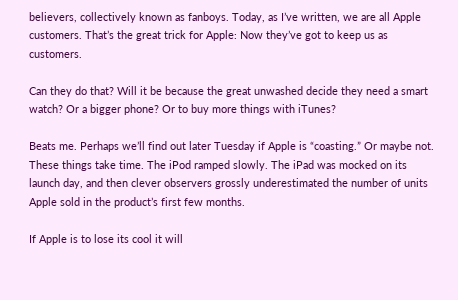believers, collectively known as fanboys. Today, as I’ve written, we are all Apple customers. That’s the great trick for Apple: Now they’ve got to keep us as customers.

Can they do that? Will it be because the great unwashed decide they need a smart watch? Or a bigger phone? Or to buy more things with iTunes?

Beats me. Perhaps we’ll find out later Tuesday if Apple is “coasting.” Or maybe not. These things take time. The iPod ramped slowly. The iPad was mocked on its launch day, and then clever observers grossly underestimated the number of units Apple sold in the product’s first few months.

If Apple is to lose its cool it will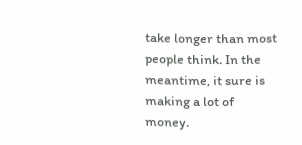take longer than most people think. In the meantime, it sure is making a lot of money.